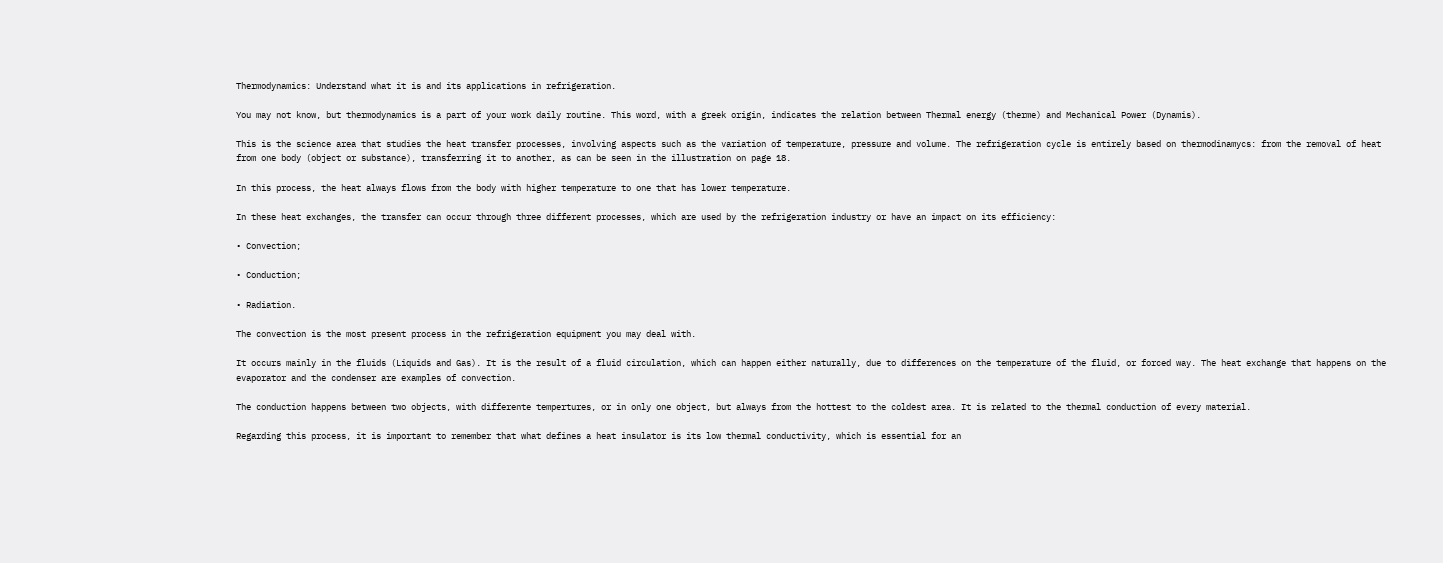Thermodynamics: Understand what it is and its applications in refrigeration.

You may not know, but thermodynamics is a part of your work daily routine. This word, with a greek origin, indicates the relation between Thermal energy (therme) and Mechanical Power (Dynamis).

This is the science area that studies the heat transfer processes, involving aspects such as the variation of temperature, pressure and volume. The refrigeration cycle is entirely based on thermodinamycs: from the removal of heat from one body (object or substance), transferring it to another, as can be seen in the illustration on page 18.

In this process, the heat always flows from the body with higher temperature to one that has lower temperature.

In these heat exchanges, the transfer can occur through three different processes, which are used by the refrigeration industry or have an impact on its efficiency:

• Convection;

• Conduction;

• Radiation.

The convection is the most present process in the refrigeration equipment you may deal with.

It occurs mainly in the fluids (Liquids and Gas). It is the result of a fluid circulation, which can happen either naturally, due to differences on the temperature of the fluid, or forced way. The heat exchange that happens on the evaporator and the condenser are examples of convection.

The conduction happens between two objects, with differente tempertures, or in only one object, but always from the hottest to the coldest area. It is related to the thermal conduction of every material.

Regarding this process, it is important to remember that what defines a heat insulator is its low thermal conductivity, which is essential for an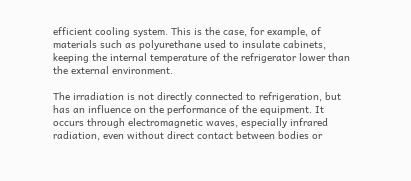efficient cooling system. This is the case, for example, of materials such as polyurethane used to insulate cabinets, keeping the internal temperature of the refrigerator lower than the external environment.

The irradiation is not directly connected to refrigeration, but has an influence on the performance of the equipment. It occurs through electromagnetic waves, especially infrared radiation, even without direct contact between bodies or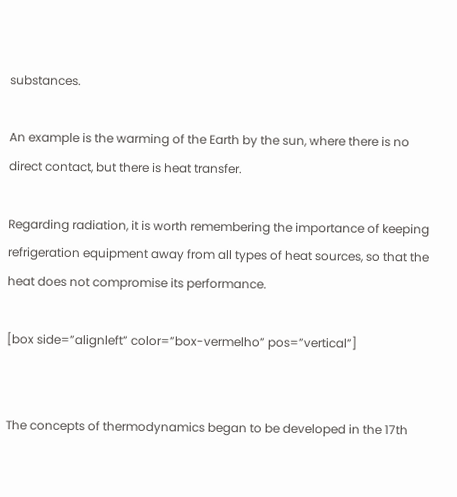substances.

An example is the warming of the Earth by the sun, where there is no direct contact, but there is heat transfer.

Regarding radiation, it is worth remembering the importance of keeping refrigeration equipment away from all types of heat sources, so that the heat does not compromise its performance.

[box side=”alignleft” color=”box-vermelho” pos=”vertical”]


The concepts of thermodynamics began to be developed in the 17th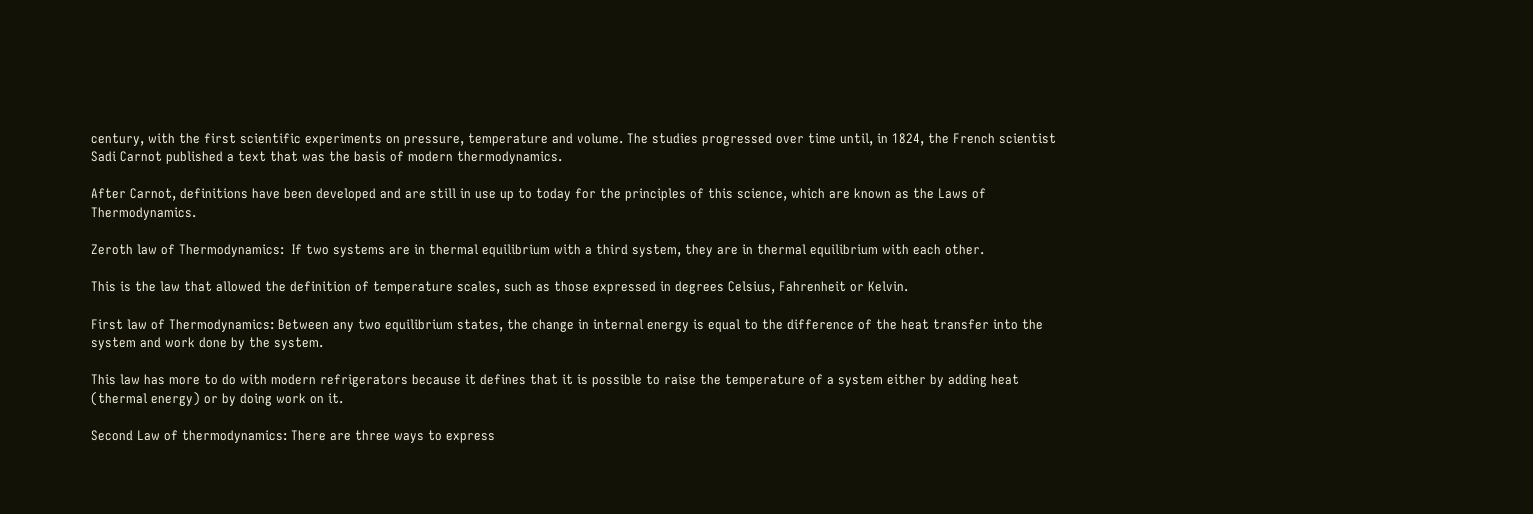century, with the first scientific experiments on pressure, temperature and volume. The studies progressed over time until, in 1824, the French scientist Sadi Carnot published a text that was the basis of modern thermodynamics.

After Carnot, definitions have been developed and are still in use up to today for the principles of this science, which are known as the Laws of Thermodynamics.

Zeroth law of Thermodynamics:  If two systems are in thermal equilibrium with a third system, they are in thermal equilibrium with each other.

This is the law that allowed the definition of temperature scales, such as those expressed in degrees Celsius, Fahrenheit or Kelvin.

First law of Thermodynamics: Between any two equilibrium states, the change in internal energy is equal to the difference of the heat transfer into the system and work done by the system.

This law has more to do with modern refrigerators because it defines that it is possible to raise the temperature of a system either by adding heat (thermal energy) or by doing work on it.

Second Law of thermodynamics: There are three ways to express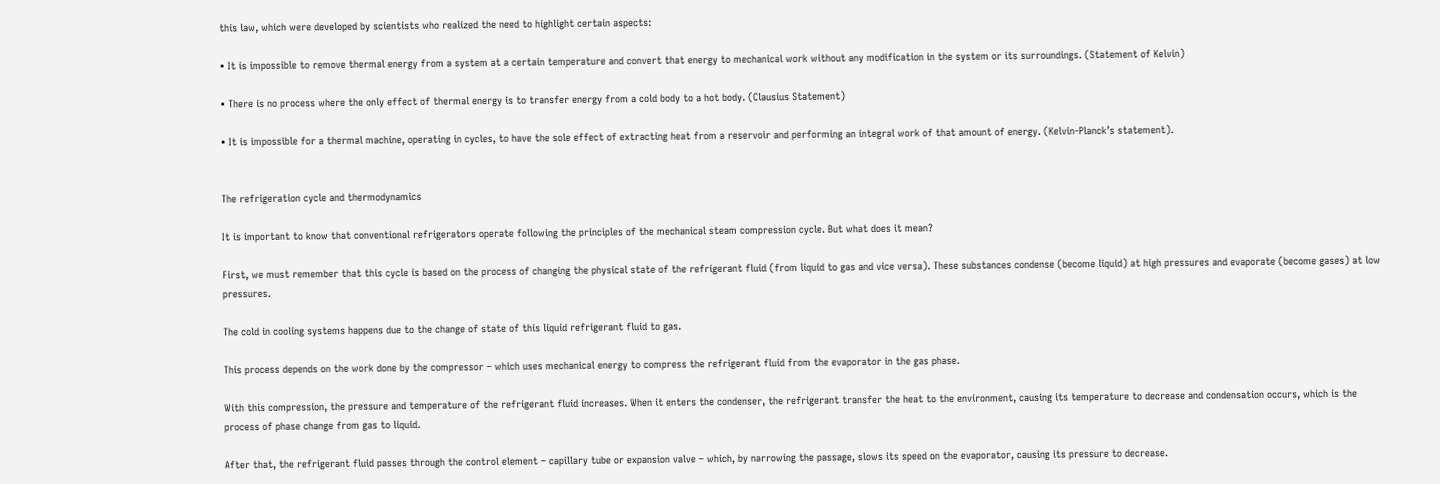this law, which were developed by scientists who realized the need to highlight certain aspects:

• It is impossible to remove thermal energy from a system at a certain temperature and convert that energy to mechanical work without any modification in the system or its surroundings. (Statement of Kelvin)

• There is no process where the only effect of thermal energy is to transfer energy from a cold body to a hot body. (Clausius Statement)

• It is impossible for a thermal machine, operating in cycles, to have the sole effect of extracting heat from a reservoir and performing an integral work of that amount of energy. (Kelvin-Planck’s statement).


The refrigeration cycle and thermodynamics

It is important to know that conventional refrigerators operate following the principles of the mechanical steam compression cycle. But what does it mean?

First, we must remember that this cycle is based on the process of changing the physical state of the refrigerant fluid (from liquid to gas and vice versa). These substances condense (become liquid) at high pressures and evaporate (become gases) at low pressures.

The cold in cooling systems happens due to the change of state of this liquid refrigerant fluid to gas.

This process depends on the work done by the compressor – which uses mechanical energy to compress the refrigerant fluid from the evaporator in the gas phase.

With this compression, the pressure and temperature of the refrigerant fluid increases. When it enters the condenser, the refrigerant transfer the heat to the environment, causing its temperature to decrease and condensation occurs, which is the process of phase change from gas to liquid.

After that, the refrigerant fluid passes through the control element – capillary tube or expansion valve – which, by narrowing the passage, slows its speed on the evaporator, causing its pressure to decrease.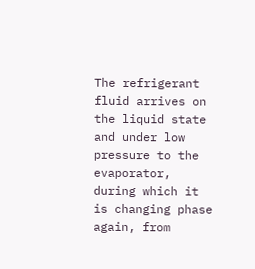The refrigerant fluid arrives on the liquid state and under low pressure to the evaporator, during which it is changing phase again, from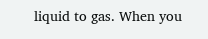liquid to gas. When you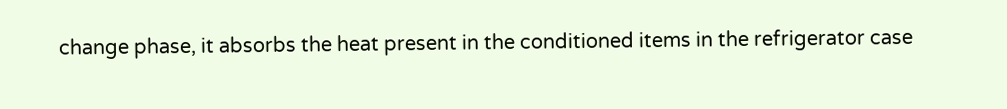change phase, it absorbs the heat present in the conditioned items in the refrigerator case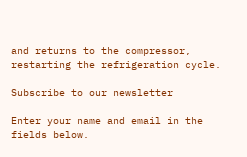and returns to the compressor, restarting the refrigeration cycle.

Subscribe to our newsletter

Enter your name and email in the fields below.